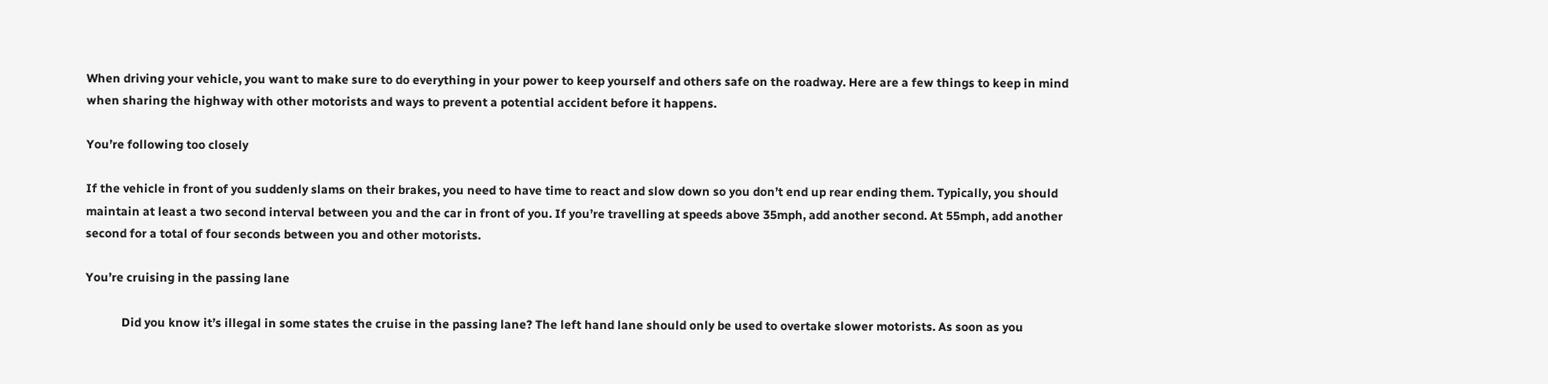When driving your vehicle, you want to make sure to do everything in your power to keep yourself and others safe on the roadway. Here are a few things to keep in mind when sharing the highway with other motorists and ways to prevent a potential accident before it happens.

You’re following too closely

If the vehicle in front of you suddenly slams on their brakes, you need to have time to react and slow down so you don’t end up rear ending them. Typically, you should maintain at least a two second interval between you and the car in front of you. If you’re travelling at speeds above 35mph, add another second. At 55mph, add another second for a total of four seconds between you and other motorists.

You’re cruising in the passing lane

            Did you know it’s illegal in some states the cruise in the passing lane? The left hand lane should only be used to overtake slower motorists. As soon as you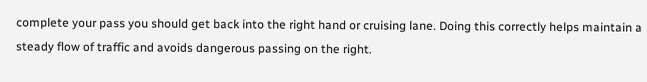complete your pass you should get back into the right hand or cruising lane. Doing this correctly helps maintain a steady flow of traffic and avoids dangerous passing on the right.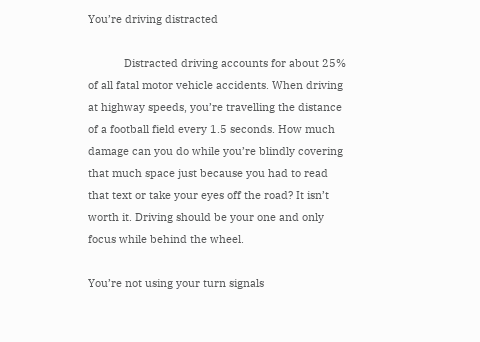You’re driving distracted

            Distracted driving accounts for about 25% of all fatal motor vehicle accidents. When driving at highway speeds, you’re travelling the distance of a football field every 1.5 seconds. How much damage can you do while you’re blindly covering that much space just because you had to read that text or take your eyes off the road? It isn’t worth it. Driving should be your one and only focus while behind the wheel.

You’re not using your turn signals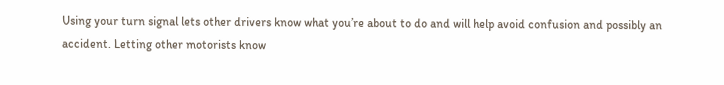Using your turn signal lets other drivers know what you’re about to do and will help avoid confusion and possibly an accident. Letting other motorists know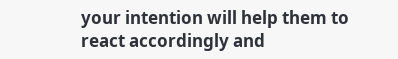your intention will help them to react accordingly and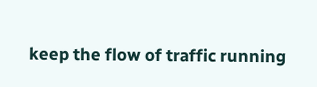keep the flow of traffic running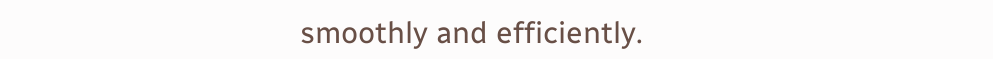smoothly and efficiently.